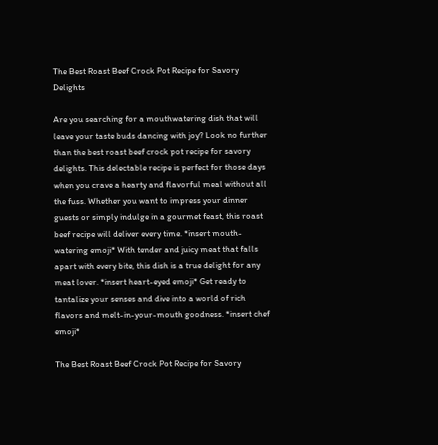The Best Roast Beef Crock Pot Recipe for Savory Delights

Are you searching for a mouthwatering dish that will leave your taste buds dancing with joy? Look no further than the best roast beef crock pot recipe for savory delights. This delectable recipe is perfect for those days when you crave a hearty and flavorful meal without all the fuss. Whether you want to impress your dinner guests or simply indulge in a gourmet feast, this roast beef recipe will deliver every time. *insert mouth-watering emoji* With tender and juicy meat that falls apart with every bite, this dish is a true delight for any meat lover. *insert heart-eyed emoji* Get ready to tantalize your senses and dive into a world of rich flavors and melt-in-your-mouth goodness. *insert chef emoji*

The Best Roast Beef Crock Pot Recipe for Savory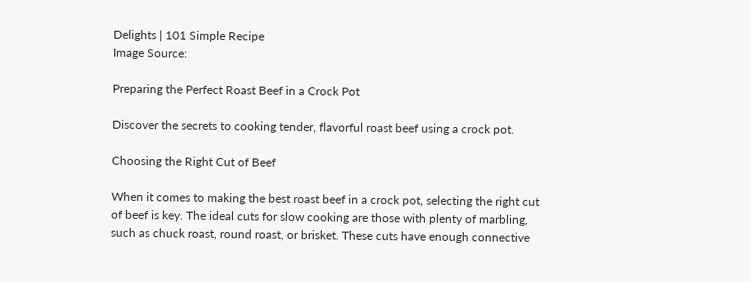Delights | 101 Simple Recipe
Image Source:

Preparing the Perfect Roast Beef in a Crock Pot

Discover the secrets to cooking tender, flavorful roast beef using a crock pot.

Choosing the Right Cut of Beef

When it comes to making the best roast beef in a crock pot, selecting the right cut of beef is key. The ideal cuts for slow cooking are those with plenty of marbling, such as chuck roast, round roast, or brisket. These cuts have enough connective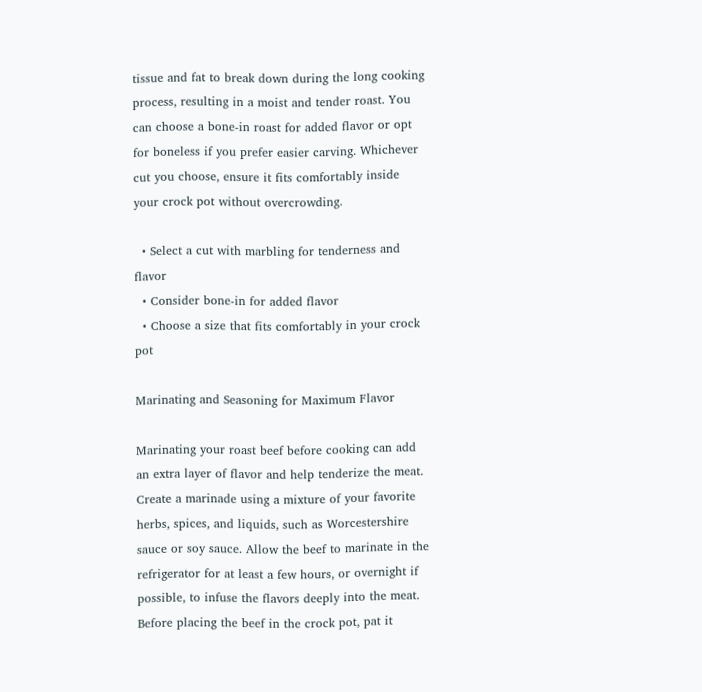tissue and fat to break down during the long cooking process, resulting in a moist and tender roast. You can choose a bone-in roast for added flavor or opt for boneless if you prefer easier carving. Whichever cut you choose, ensure it fits comfortably inside your crock pot without overcrowding.

  • Select a cut with marbling for tenderness and flavor
  • Consider bone-in for added flavor
  • Choose a size that fits comfortably in your crock pot

Marinating and Seasoning for Maximum Flavor

Marinating your roast beef before cooking can add an extra layer of flavor and help tenderize the meat. Create a marinade using a mixture of your favorite herbs, spices, and liquids, such as Worcestershire sauce or soy sauce. Allow the beef to marinate in the refrigerator for at least a few hours, or overnight if possible, to infuse the flavors deeply into the meat. Before placing the beef in the crock pot, pat it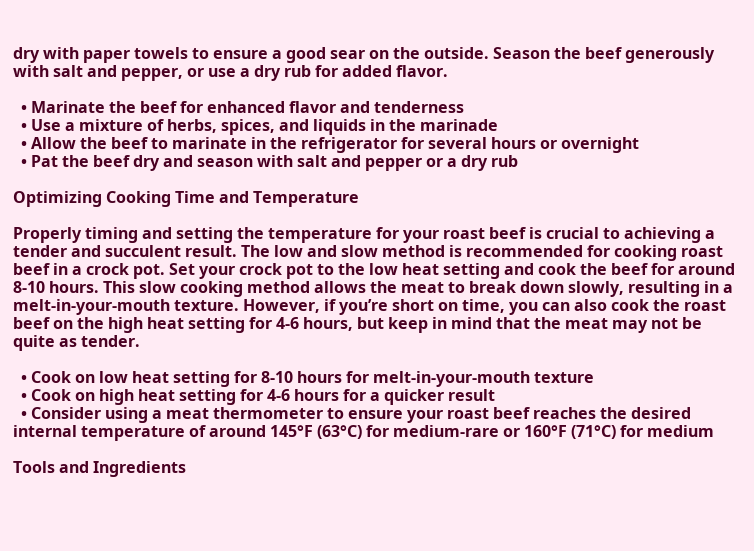dry with paper towels to ensure a good sear on the outside. Season the beef generously with salt and pepper, or use a dry rub for added flavor.

  • Marinate the beef for enhanced flavor and tenderness
  • Use a mixture of herbs, spices, and liquids in the marinade
  • Allow the beef to marinate in the refrigerator for several hours or overnight
  • Pat the beef dry and season with salt and pepper or a dry rub

Optimizing Cooking Time and Temperature

Properly timing and setting the temperature for your roast beef is crucial to achieving a tender and succulent result. The low and slow method is recommended for cooking roast beef in a crock pot. Set your crock pot to the low heat setting and cook the beef for around 8-10 hours. This slow cooking method allows the meat to break down slowly, resulting in a melt-in-your-mouth texture. However, if you’re short on time, you can also cook the roast beef on the high heat setting for 4-6 hours, but keep in mind that the meat may not be quite as tender.

  • Cook on low heat setting for 8-10 hours for melt-in-your-mouth texture
  • Cook on high heat setting for 4-6 hours for a quicker result
  • Consider using a meat thermometer to ensure your roast beef reaches the desired internal temperature of around 145°F (63°C) for medium-rare or 160°F (71°C) for medium

Tools and Ingredients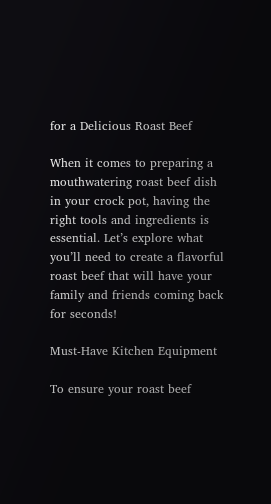for a Delicious Roast Beef

When it comes to preparing a mouthwatering roast beef dish in your crock pot, having the right tools and ingredients is essential. Let’s explore what you’ll need to create a flavorful roast beef that will have your family and friends coming back for seconds!

Must-Have Kitchen Equipment

To ensure your roast beef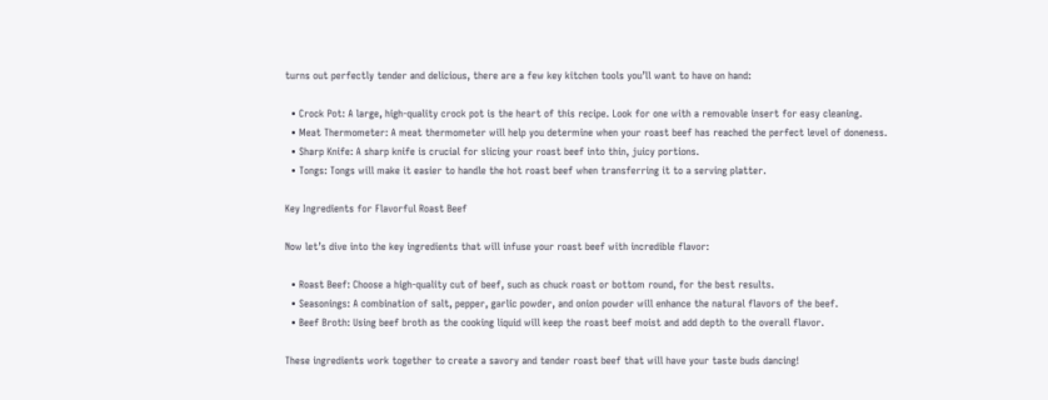turns out perfectly tender and delicious, there are a few key kitchen tools you’ll want to have on hand:

  • Crock Pot: A large, high-quality crock pot is the heart of this recipe. Look for one with a removable insert for easy cleaning.
  • Meat Thermometer: A meat thermometer will help you determine when your roast beef has reached the perfect level of doneness.
  • Sharp Knife: A sharp knife is crucial for slicing your roast beef into thin, juicy portions.
  • Tongs: Tongs will make it easier to handle the hot roast beef when transferring it to a serving platter.

Key Ingredients for Flavorful Roast Beef

Now let’s dive into the key ingredients that will infuse your roast beef with incredible flavor:

  • Roast Beef: Choose a high-quality cut of beef, such as chuck roast or bottom round, for the best results.
  • Seasonings: A combination of salt, pepper, garlic powder, and onion powder will enhance the natural flavors of the beef.
  • Beef Broth: Using beef broth as the cooking liquid will keep the roast beef moist and add depth to the overall flavor.

These ingredients work together to create a savory and tender roast beef that will have your taste buds dancing!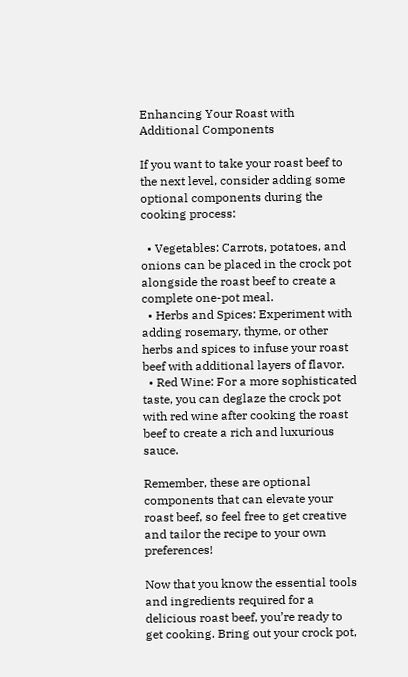Enhancing Your Roast with Additional Components

If you want to take your roast beef to the next level, consider adding some optional components during the cooking process:

  • Vegetables: Carrots, potatoes, and onions can be placed in the crock pot alongside the roast beef to create a complete one-pot meal.
  • Herbs and Spices: Experiment with adding rosemary, thyme, or other herbs and spices to infuse your roast beef with additional layers of flavor.
  • Red Wine: For a more sophisticated taste, you can deglaze the crock pot with red wine after cooking the roast beef to create a rich and luxurious sauce.

Remember, these are optional components that can elevate your roast beef, so feel free to get creative and tailor the recipe to your own preferences!

Now that you know the essential tools and ingredients required for a delicious roast beef, you’re ready to get cooking. Bring out your crock pot,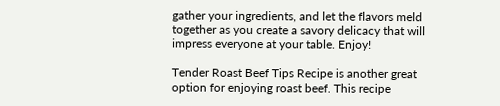gather your ingredients, and let the flavors meld together as you create a savory delicacy that will impress everyone at your table. Enjoy!

Tender Roast Beef Tips Recipe is another great option for enjoying roast beef. This recipe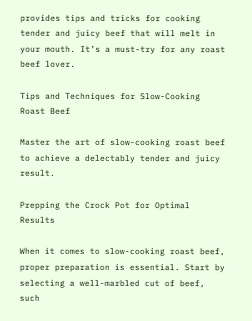provides tips and tricks for cooking tender and juicy beef that will melt in your mouth. It’s a must-try for any roast beef lover.

Tips and Techniques for Slow-Cooking Roast Beef

Master the art of slow-cooking roast beef to achieve a delectably tender and juicy result.

Prepping the Crock Pot for Optimal Results

When it comes to slow-cooking roast beef, proper preparation is essential. Start by selecting a well-marbled cut of beef, such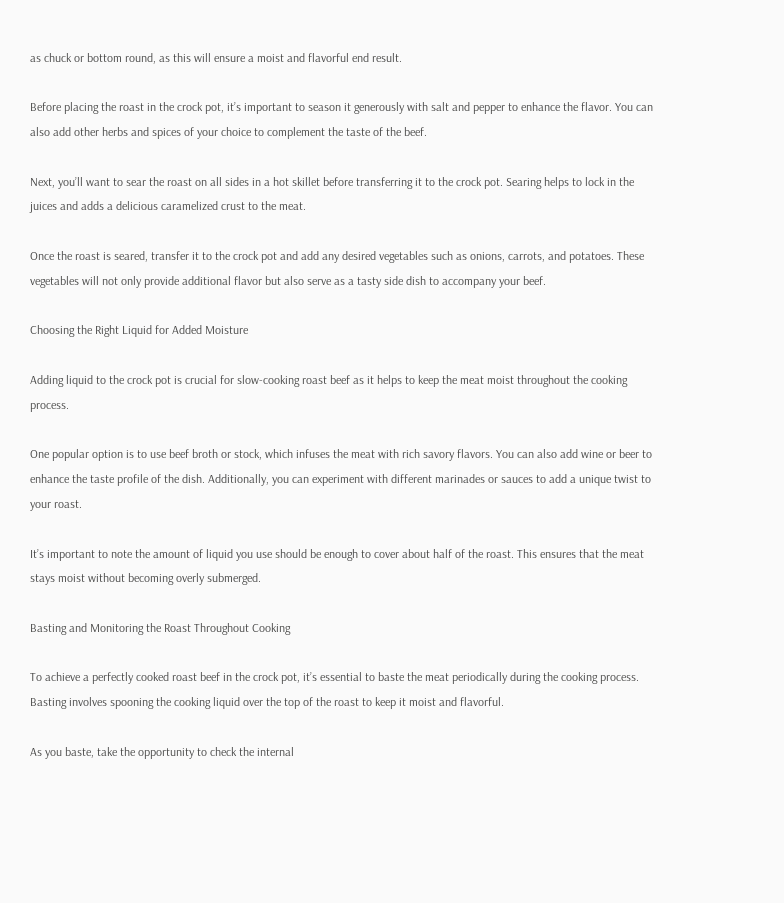as chuck or bottom round, as this will ensure a moist and flavorful end result.

Before placing the roast in the crock pot, it’s important to season it generously with salt and pepper to enhance the flavor. You can also add other herbs and spices of your choice to complement the taste of the beef.

Next, you’ll want to sear the roast on all sides in a hot skillet before transferring it to the crock pot. Searing helps to lock in the juices and adds a delicious caramelized crust to the meat.

Once the roast is seared, transfer it to the crock pot and add any desired vegetables such as onions, carrots, and potatoes. These vegetables will not only provide additional flavor but also serve as a tasty side dish to accompany your beef.

Choosing the Right Liquid for Added Moisture

Adding liquid to the crock pot is crucial for slow-cooking roast beef as it helps to keep the meat moist throughout the cooking process.

One popular option is to use beef broth or stock, which infuses the meat with rich savory flavors. You can also add wine or beer to enhance the taste profile of the dish. Additionally, you can experiment with different marinades or sauces to add a unique twist to your roast.

It’s important to note the amount of liquid you use should be enough to cover about half of the roast. This ensures that the meat stays moist without becoming overly submerged.

Basting and Monitoring the Roast Throughout Cooking

To achieve a perfectly cooked roast beef in the crock pot, it’s essential to baste the meat periodically during the cooking process. Basting involves spooning the cooking liquid over the top of the roast to keep it moist and flavorful.

As you baste, take the opportunity to check the internal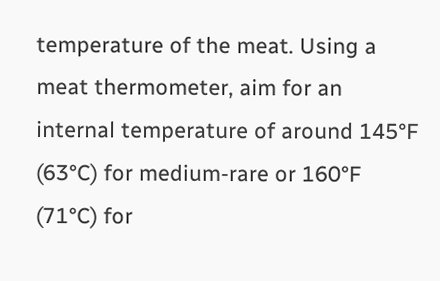temperature of the meat. Using a meat thermometer, aim for an internal temperature of around 145°F (63°C) for medium-rare or 160°F (71°C) for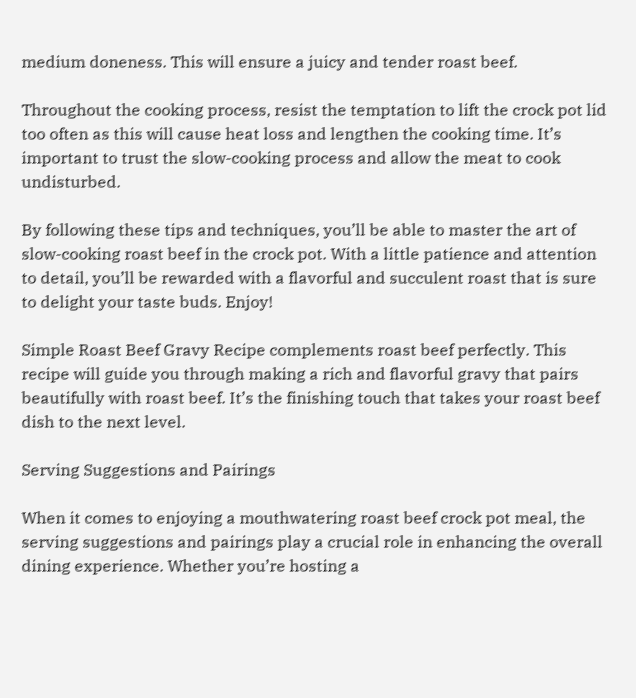medium doneness. This will ensure a juicy and tender roast beef.

Throughout the cooking process, resist the temptation to lift the crock pot lid too often as this will cause heat loss and lengthen the cooking time. It’s important to trust the slow-cooking process and allow the meat to cook undisturbed.

By following these tips and techniques, you’ll be able to master the art of slow-cooking roast beef in the crock pot. With a little patience and attention to detail, you’ll be rewarded with a flavorful and succulent roast that is sure to delight your taste buds. Enjoy!

Simple Roast Beef Gravy Recipe complements roast beef perfectly. This recipe will guide you through making a rich and flavorful gravy that pairs beautifully with roast beef. It’s the finishing touch that takes your roast beef dish to the next level.

Serving Suggestions and Pairings

When it comes to enjoying a mouthwatering roast beef crock pot meal, the serving suggestions and pairings play a crucial role in enhancing the overall dining experience. Whether you’re hosting a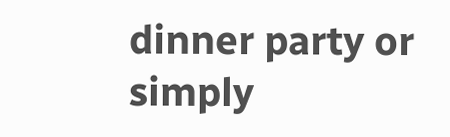dinner party or simply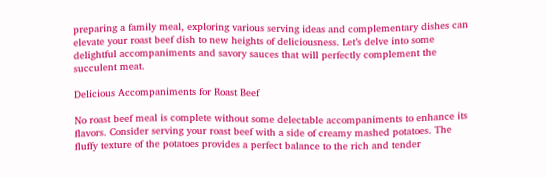preparing a family meal, exploring various serving ideas and complementary dishes can elevate your roast beef dish to new heights of deliciousness. Let’s delve into some delightful accompaniments and savory sauces that will perfectly complement the succulent meat.

Delicious Accompaniments for Roast Beef

No roast beef meal is complete without some delectable accompaniments to enhance its flavors. Consider serving your roast beef with a side of creamy mashed potatoes. The fluffy texture of the potatoes provides a perfect balance to the rich and tender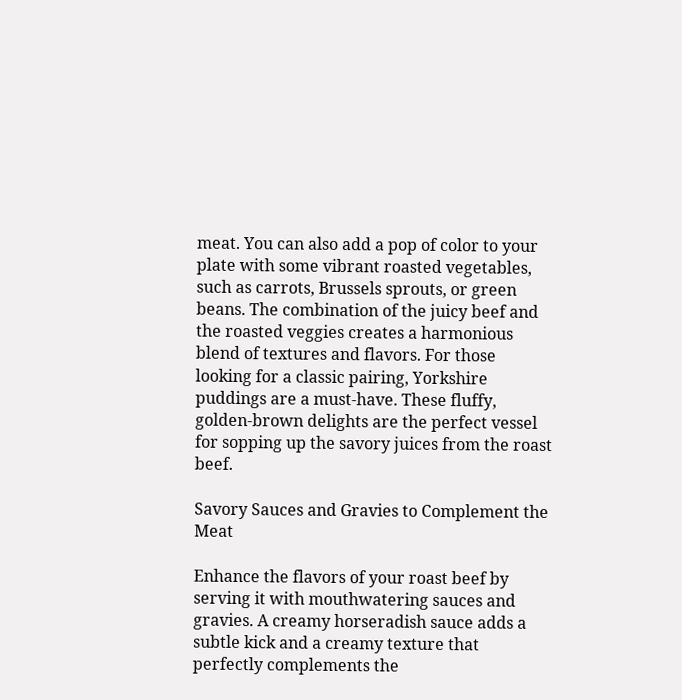meat. You can also add a pop of color to your plate with some vibrant roasted vegetables, such as carrots, Brussels sprouts, or green beans. The combination of the juicy beef and the roasted veggies creates a harmonious blend of textures and flavors. For those looking for a classic pairing, Yorkshire puddings are a must-have. These fluffy, golden-brown delights are the perfect vessel for sopping up the savory juices from the roast beef.

Savory Sauces and Gravies to Complement the Meat

Enhance the flavors of your roast beef by serving it with mouthwatering sauces and gravies. A creamy horseradish sauce adds a subtle kick and a creamy texture that perfectly complements the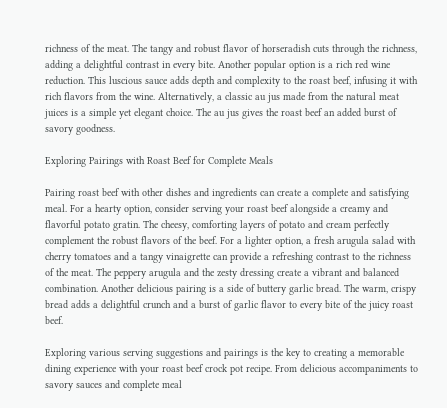richness of the meat. The tangy and robust flavor of horseradish cuts through the richness, adding a delightful contrast in every bite. Another popular option is a rich red wine reduction. This luscious sauce adds depth and complexity to the roast beef, infusing it with rich flavors from the wine. Alternatively, a classic au jus made from the natural meat juices is a simple yet elegant choice. The au jus gives the roast beef an added burst of savory goodness.

Exploring Pairings with Roast Beef for Complete Meals

Pairing roast beef with other dishes and ingredients can create a complete and satisfying meal. For a hearty option, consider serving your roast beef alongside a creamy and flavorful potato gratin. The cheesy, comforting layers of potato and cream perfectly complement the robust flavors of the beef. For a lighter option, a fresh arugula salad with cherry tomatoes and a tangy vinaigrette can provide a refreshing contrast to the richness of the meat. The peppery arugula and the zesty dressing create a vibrant and balanced combination. Another delicious pairing is a side of buttery garlic bread. The warm, crispy bread adds a delightful crunch and a burst of garlic flavor to every bite of the juicy roast beef.

Exploring various serving suggestions and pairings is the key to creating a memorable dining experience with your roast beef crock pot recipe. From delicious accompaniments to savory sauces and complete meal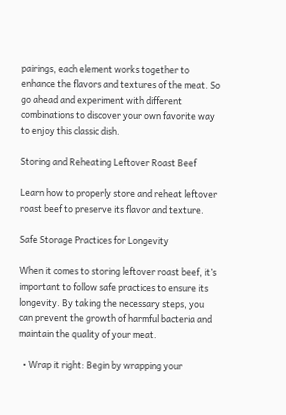pairings, each element works together to enhance the flavors and textures of the meat. So go ahead and experiment with different combinations to discover your own favorite way to enjoy this classic dish.

Storing and Reheating Leftover Roast Beef

Learn how to properly store and reheat leftover roast beef to preserve its flavor and texture.

Safe Storage Practices for Longevity

When it comes to storing leftover roast beef, it’s important to follow safe practices to ensure its longevity. By taking the necessary steps, you can prevent the growth of harmful bacteria and maintain the quality of your meat.

  • Wrap it right: Begin by wrapping your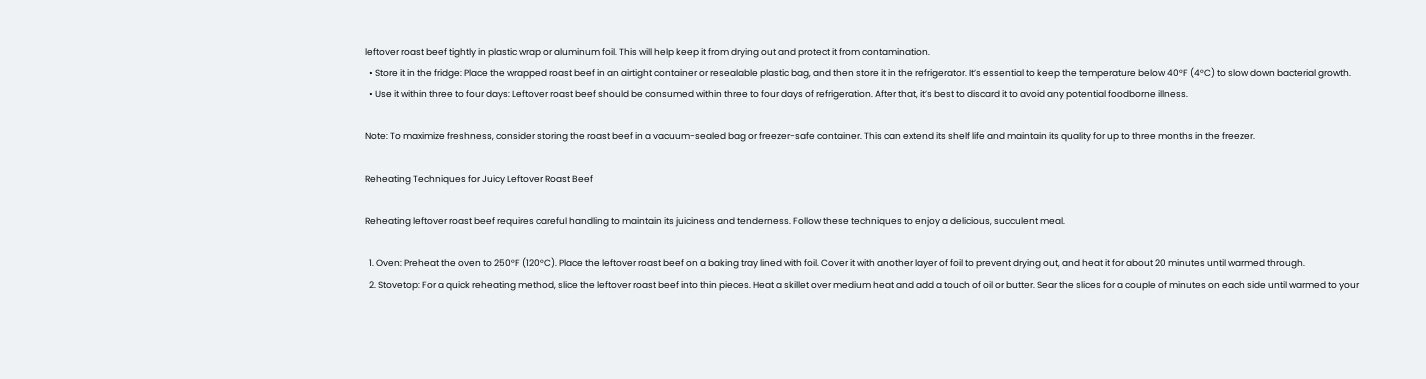leftover roast beef tightly in plastic wrap or aluminum foil. This will help keep it from drying out and protect it from contamination.
  • Store it in the fridge: Place the wrapped roast beef in an airtight container or resealable plastic bag, and then store it in the refrigerator. It’s essential to keep the temperature below 40°F (4°C) to slow down bacterial growth.
  • Use it within three to four days: Leftover roast beef should be consumed within three to four days of refrigeration. After that, it’s best to discard it to avoid any potential foodborne illness.

Note: To maximize freshness, consider storing the roast beef in a vacuum-sealed bag or freezer-safe container. This can extend its shelf life and maintain its quality for up to three months in the freezer.

Reheating Techniques for Juicy Leftover Roast Beef

Reheating leftover roast beef requires careful handling to maintain its juiciness and tenderness. Follow these techniques to enjoy a delicious, succulent meal.

  1. Oven: Preheat the oven to 250°F (120°C). Place the leftover roast beef on a baking tray lined with foil. Cover it with another layer of foil to prevent drying out, and heat it for about 20 minutes until warmed through.
  2. Stovetop: For a quick reheating method, slice the leftover roast beef into thin pieces. Heat a skillet over medium heat and add a touch of oil or butter. Sear the slices for a couple of minutes on each side until warmed to your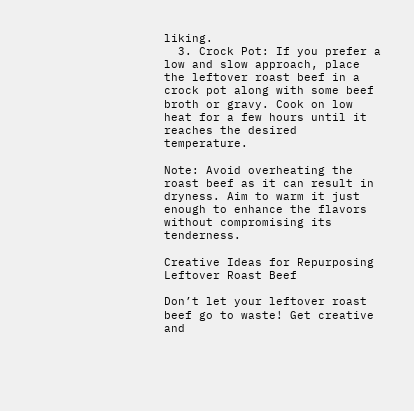liking.
  3. Crock Pot: If you prefer a low and slow approach, place the leftover roast beef in a crock pot along with some beef broth or gravy. Cook on low heat for a few hours until it reaches the desired temperature.

Note: Avoid overheating the roast beef as it can result in dryness. Aim to warm it just enough to enhance the flavors without compromising its tenderness.

Creative Ideas for Repurposing Leftover Roast Beef

Don’t let your leftover roast beef go to waste! Get creative and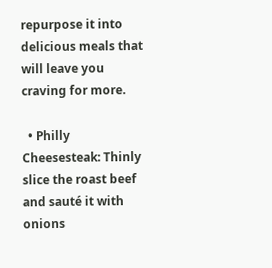repurpose it into delicious meals that will leave you craving for more.

  • Philly Cheesesteak: Thinly slice the roast beef and sauté it with onions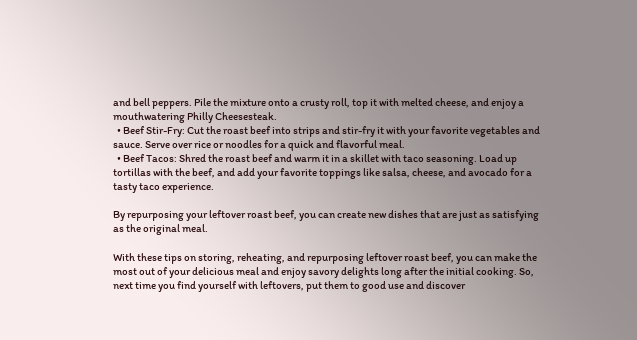and bell peppers. Pile the mixture onto a crusty roll, top it with melted cheese, and enjoy a mouthwatering Philly Cheesesteak.
  • Beef Stir-Fry: Cut the roast beef into strips and stir-fry it with your favorite vegetables and sauce. Serve over rice or noodles for a quick and flavorful meal.
  • Beef Tacos: Shred the roast beef and warm it in a skillet with taco seasoning. Load up tortillas with the beef, and add your favorite toppings like salsa, cheese, and avocado for a tasty taco experience.

By repurposing your leftover roast beef, you can create new dishes that are just as satisfying as the original meal.

With these tips on storing, reheating, and repurposing leftover roast beef, you can make the most out of your delicious meal and enjoy savory delights long after the initial cooking. So, next time you find yourself with leftovers, put them to good use and discover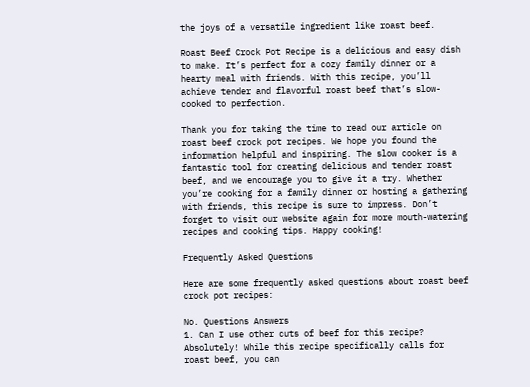the joys of a versatile ingredient like roast beef.

Roast Beef Crock Pot Recipe is a delicious and easy dish to make. It’s perfect for a cozy family dinner or a hearty meal with friends. With this recipe, you’ll achieve tender and flavorful roast beef that’s slow-cooked to perfection.

Thank you for taking the time to read our article on roast beef crock pot recipes. We hope you found the information helpful and inspiring. The slow cooker is a fantastic tool for creating delicious and tender roast beef, and we encourage you to give it a try. Whether you’re cooking for a family dinner or hosting a gathering with friends, this recipe is sure to impress. Don’t forget to visit our website again for more mouth-watering recipes and cooking tips. Happy cooking!

Frequently Asked Questions

Here are some frequently asked questions about roast beef crock pot recipes:

No. Questions Answers
1. Can I use other cuts of beef for this recipe? Absolutely! While this recipe specifically calls for roast beef, you can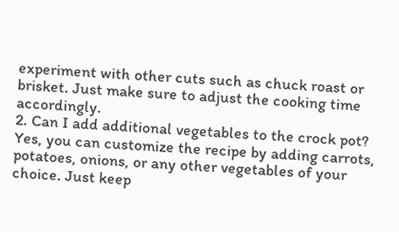experiment with other cuts such as chuck roast or brisket. Just make sure to adjust the cooking time accordingly.
2. Can I add additional vegetables to the crock pot? Yes, you can customize the recipe by adding carrots, potatoes, onions, or any other vegetables of your choice. Just keep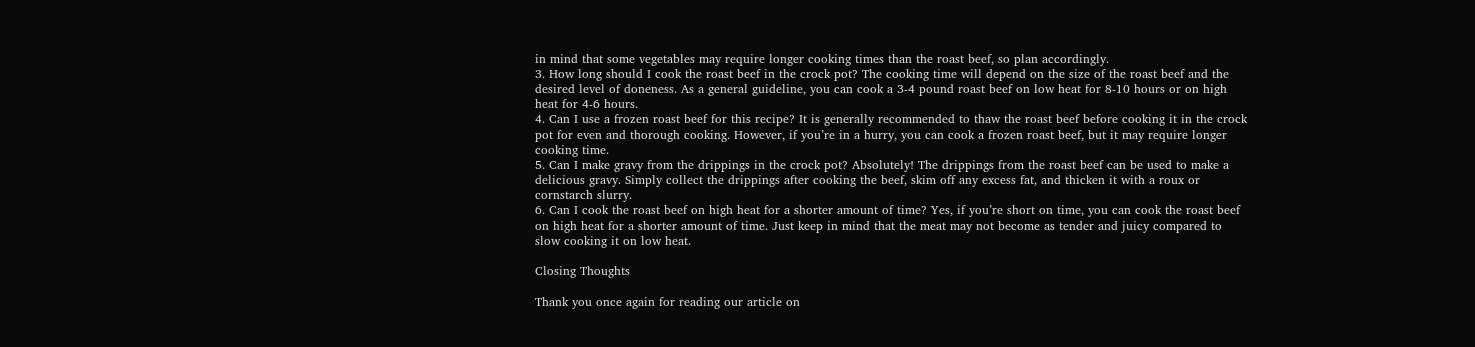in mind that some vegetables may require longer cooking times than the roast beef, so plan accordingly.
3. How long should I cook the roast beef in the crock pot? The cooking time will depend on the size of the roast beef and the desired level of doneness. As a general guideline, you can cook a 3-4 pound roast beef on low heat for 8-10 hours or on high heat for 4-6 hours.
4. Can I use a frozen roast beef for this recipe? It is generally recommended to thaw the roast beef before cooking it in the crock pot for even and thorough cooking. However, if you’re in a hurry, you can cook a frozen roast beef, but it may require longer cooking time.
5. Can I make gravy from the drippings in the crock pot? Absolutely! The drippings from the roast beef can be used to make a delicious gravy. Simply collect the drippings after cooking the beef, skim off any excess fat, and thicken it with a roux or cornstarch slurry.
6. Can I cook the roast beef on high heat for a shorter amount of time? Yes, if you’re short on time, you can cook the roast beef on high heat for a shorter amount of time. Just keep in mind that the meat may not become as tender and juicy compared to slow cooking it on low heat.

Closing Thoughts

Thank you once again for reading our article on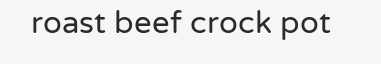roast beef crock pot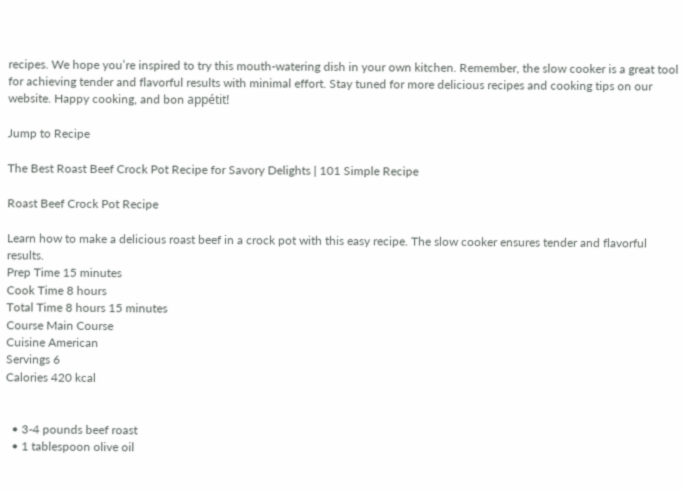recipes. We hope you’re inspired to try this mouth-watering dish in your own kitchen. Remember, the slow cooker is a great tool for achieving tender and flavorful results with minimal effort. Stay tuned for more delicious recipes and cooking tips on our website. Happy cooking, and bon appétit!

Jump to Recipe

The Best Roast Beef Crock Pot Recipe for Savory Delights | 101 Simple Recipe

Roast Beef Crock Pot Recipe

Learn how to make a delicious roast beef in a crock pot with this easy recipe. The slow cooker ensures tender and flavorful results.
Prep Time 15 minutes
Cook Time 8 hours
Total Time 8 hours 15 minutes
Course Main Course
Cuisine American
Servings 6
Calories 420 kcal


  • 3-4 pounds beef roast
  • 1 tablespoon olive oil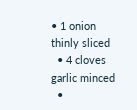• 1 onion thinly sliced
  • 4 cloves garlic minced
  •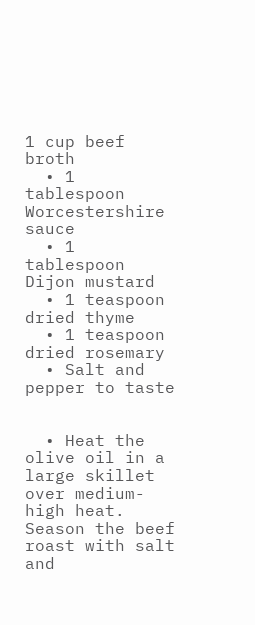1 cup beef broth
  • 1 tablespoon Worcestershire sauce
  • 1 tablespoon Dijon mustard
  • 1 teaspoon dried thyme
  • 1 teaspoon dried rosemary
  • Salt and pepper to taste


  • Heat the olive oil in a large skillet over medium-high heat. Season the beef roast with salt and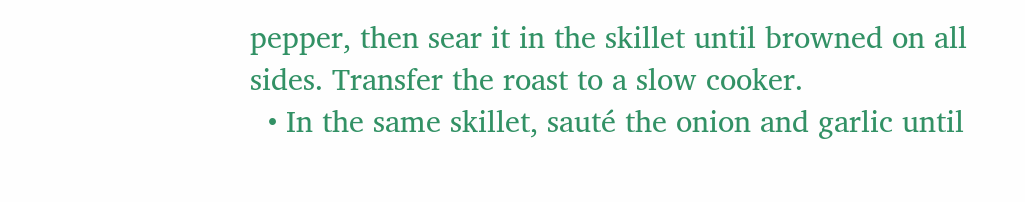pepper, then sear it in the skillet until browned on all sides. Transfer the roast to a slow cooker.
  • In the same skillet, sauté the onion and garlic until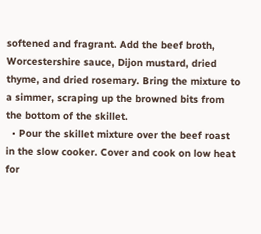softened and fragrant. Add the beef broth, Worcestershire sauce, Dijon mustard, dried thyme, and dried rosemary. Bring the mixture to a simmer, scraping up the browned bits from the bottom of the skillet.
  • Pour the skillet mixture over the beef roast in the slow cooker. Cover and cook on low heat for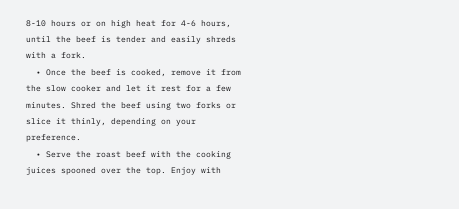8-10 hours or on high heat for 4-6 hours, until the beef is tender and easily shreds with a fork.
  • Once the beef is cooked, remove it from the slow cooker and let it rest for a few minutes. Shred the beef using two forks or slice it thinly, depending on your preference.
  • Serve the roast beef with the cooking juices spooned over the top. Enjoy with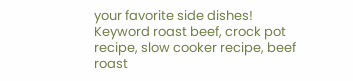your favorite side dishes!
Keyword roast beef, crock pot recipe, slow cooker recipe, beef roast